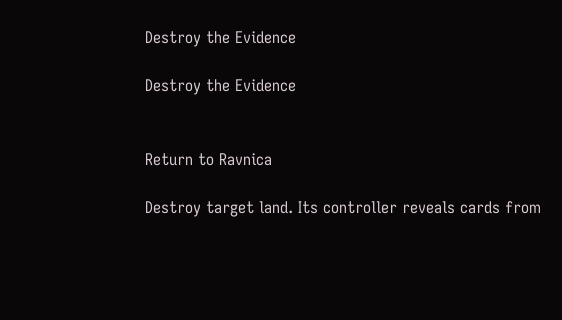Destroy the Evidence

Destroy the Evidence


Return to Ravnica

Destroy target land. Its controller reveals cards from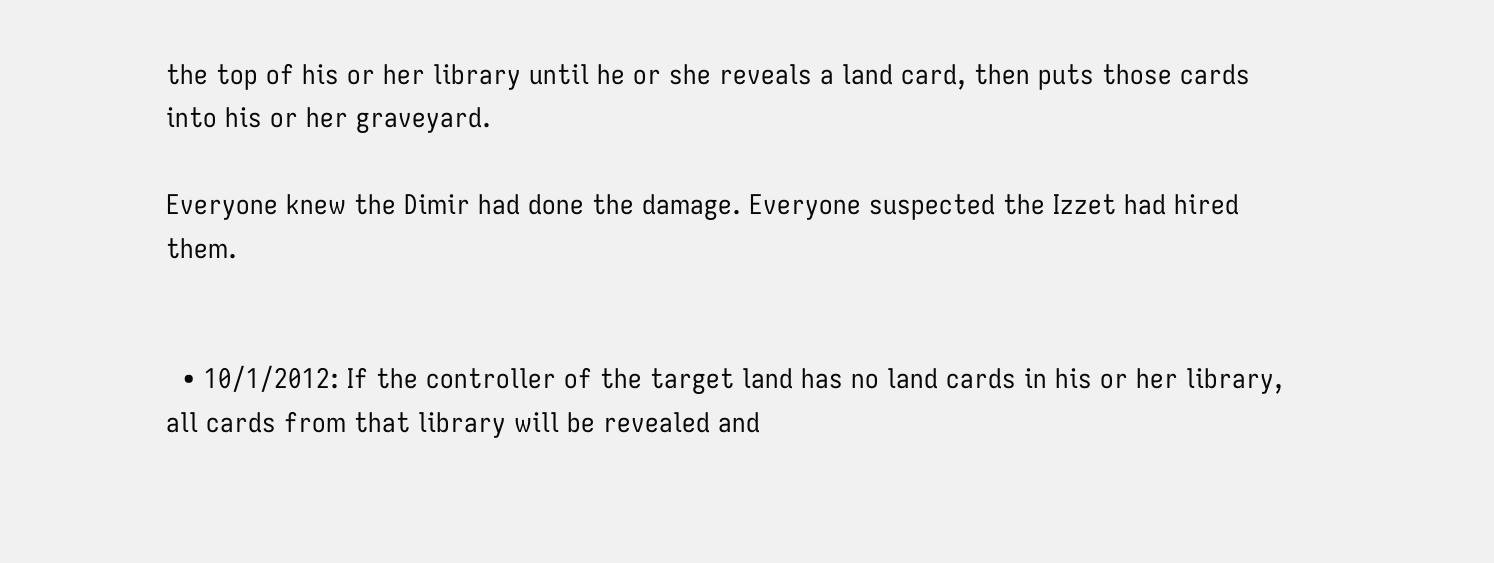the top of his or her library until he or she reveals a land card, then puts those cards into his or her graveyard.

Everyone knew the Dimir had done the damage. Everyone suspected the Izzet had hired them.


  • 10/1/2012: If the controller of the target land has no land cards in his or her library, all cards from that library will be revealed and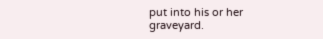put into his or her graveyard.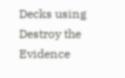Decks using Destroy the Evidence